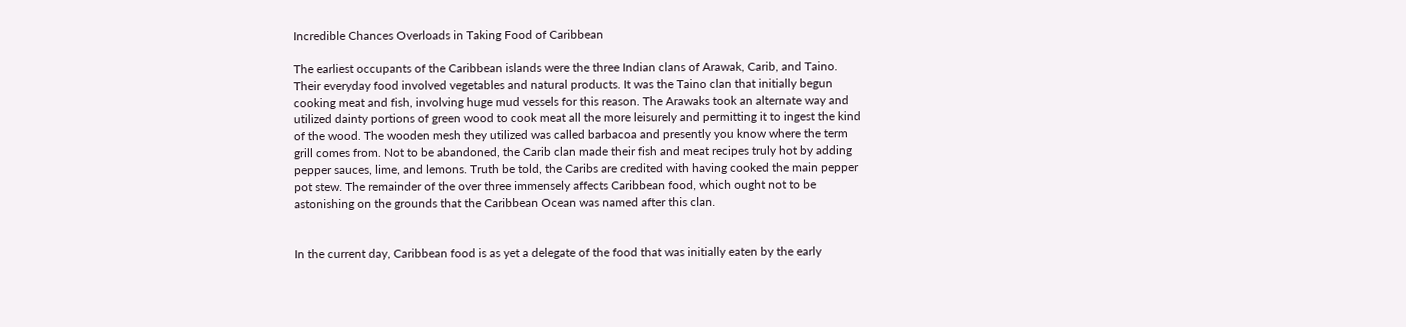Incredible Chances Overloads in Taking Food of Caribbean

The earliest occupants of the Caribbean islands were the three Indian clans of Arawak, Carib, and Taino. Their everyday food involved vegetables and natural products. It was the Taino clan that initially begun cooking meat and fish, involving huge mud vessels for this reason. The Arawaks took an alternate way and utilized dainty portions of green wood to cook meat all the more leisurely and permitting it to ingest the kind of the wood. The wooden mesh they utilized was called barbacoa and presently you know where the term grill comes from. Not to be abandoned, the Carib clan made their fish and meat recipes truly hot by adding pepper sauces, lime, and lemons. Truth be told, the Caribs are credited with having cooked the main pepper pot stew. The remainder of the over three immensely affects Caribbean food, which ought not to be astonishing on the grounds that the Caribbean Ocean was named after this clan.


In the current day, Caribbean food is as yet a delegate of the food that was initially eaten by the early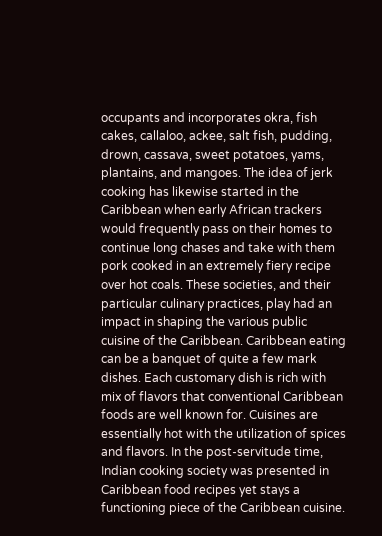occupants and incorporates okra, fish cakes, callaloo, ackee, salt fish, pudding, drown, cassava, sweet potatoes, yams, plantains, and mangoes. The idea of jerk cooking has likewise started in the Caribbean when early African trackers would frequently pass on their homes to continue long chases and take with them pork cooked in an extremely fiery recipe over hot coals. These societies, and their particular culinary practices, play had an impact in shaping the various public cuisine of the Caribbean. Caribbean eating can be a banquet of quite a few mark dishes. Each customary dish is rich with mix of flavors that conventional Caribbean foods are well known for. Cuisines are essentially hot with the utilization of spices and flavors. In the post-servitude time, Indian cooking society was presented in Caribbean food recipes yet stays a functioning piece of the Caribbean cuisine.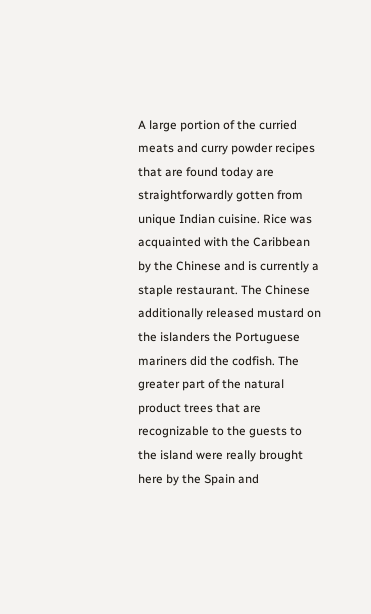A large portion of the curried meats and curry powder recipes that are found today are straightforwardly gotten from unique Indian cuisine. Rice was acquainted with the Caribbean by the Chinese and is currently a staple restaurant. The Chinese additionally released mustard on the islanders the Portuguese mariners did the codfish. The greater part of the natural product trees that are recognizable to the guests to the island were really brought here by the Spain and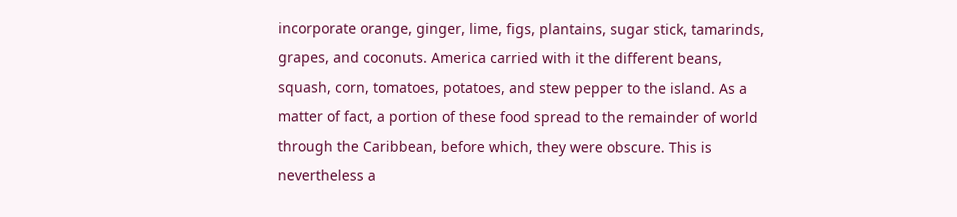incorporate orange, ginger, lime, figs, plantains, sugar stick, tamarinds, grapes, and coconuts. America carried with it the different beans, squash, corn, tomatoes, potatoes, and stew pepper to the island. As a matter of fact, a portion of these food spread to the remainder of world through the Caribbean, before which, they were obscure. This is nevertheless a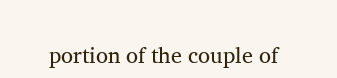portion of the couple of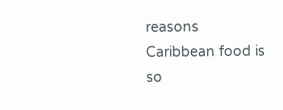reasons Caribbean food is so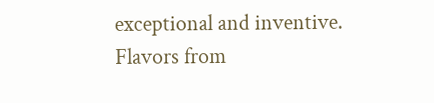exceptional and inventive. Flavors from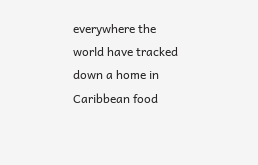everywhere the world have tracked down a home in Caribbean food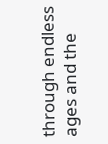through endless ages and the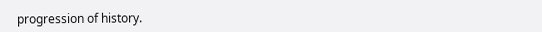progression of history.